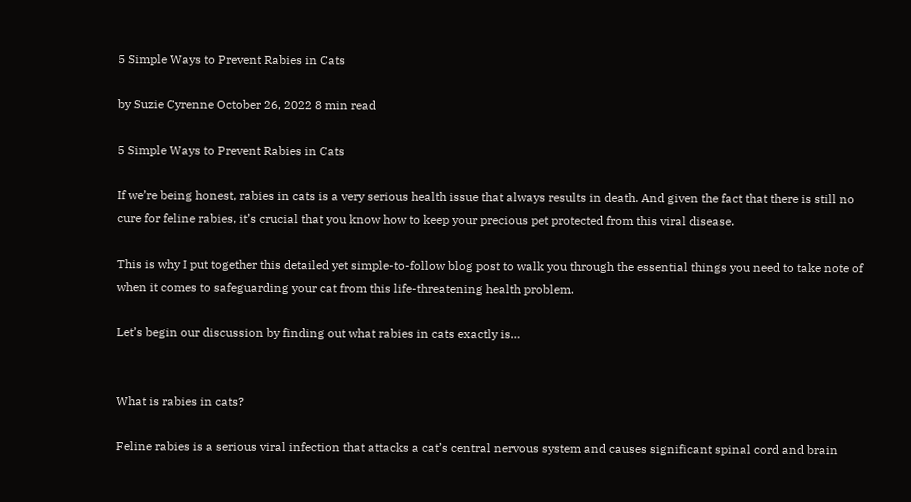5 Simple Ways to Prevent Rabies in Cats

by Suzie Cyrenne October 26, 2022 8 min read

5 Simple Ways to Prevent Rabies in Cats

If we’re being honest, rabies in cats is a very serious health issue that always results in death. And given the fact that there is still no cure for feline rabies, it’s crucial that you know how to keep your precious pet protected from this viral disease.

This is why I put together this detailed yet simple-to-follow blog post to walk you through the essential things you need to take note of when it comes to safeguarding your cat from this life-threatening health problem.

Let’s begin our discussion by finding out what rabies in cats exactly is…


What is rabies in cats?

Feline rabies is a serious viral infection that attacks a cat’s central nervous system and causes significant spinal cord and brain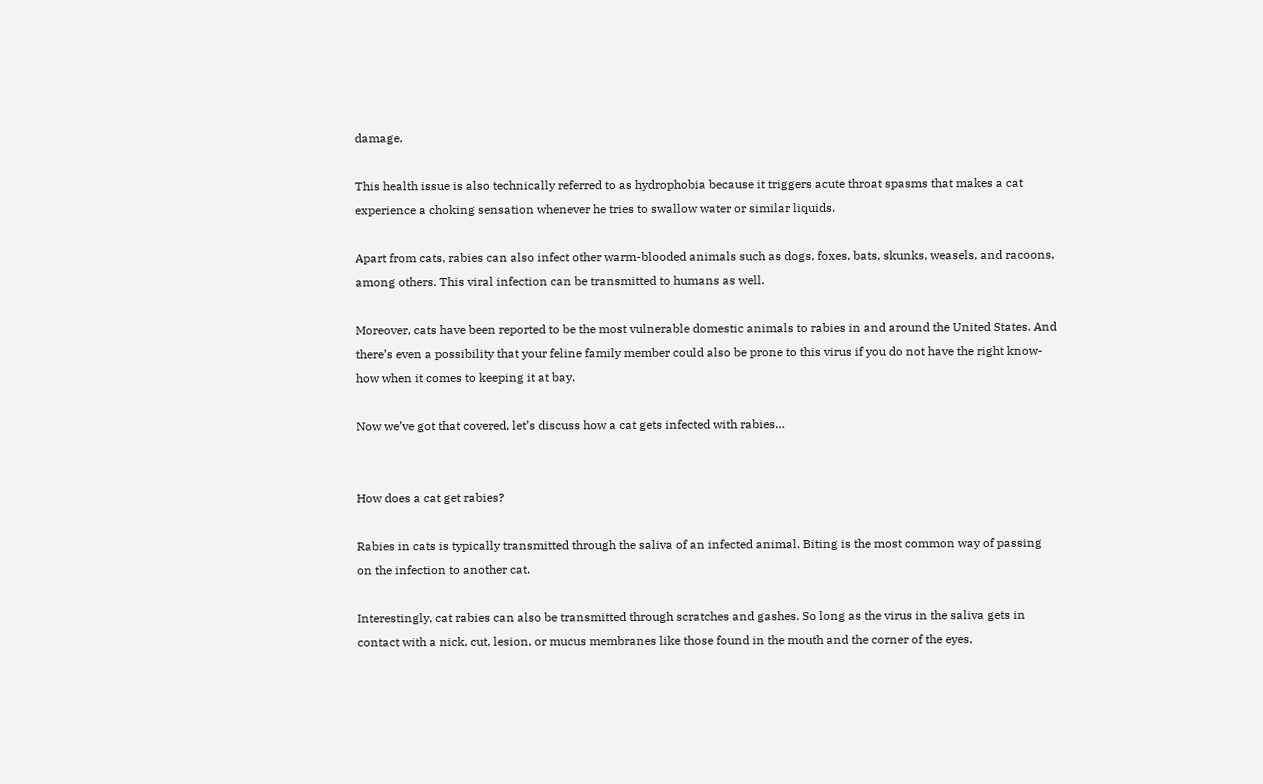damage.

This health issue is also technically referred to as hydrophobia because it triggers acute throat spasms that makes a cat experience a choking sensation whenever he tries to swallow water or similar liquids.

Apart from cats, rabies can also infect other warm-blooded animals such as dogs, foxes, bats, skunks, weasels, and racoons, among others. This viral infection can be transmitted to humans as well.

Moreover, cats have been reported to be the most vulnerable domestic animals to rabies in and around the United States. And there’s even a possibility that your feline family member could also be prone to this virus if you do not have the right know-how when it comes to keeping it at bay.

Now we’ve got that covered, let’s discuss how a cat gets infected with rabies…


How does a cat get rabies?

Rabies in cats is typically transmitted through the saliva of an infected animal. Biting is the most common way of passing on the infection to another cat.

Interestingly, cat rabies can also be transmitted through scratches and gashes. So long as the virus in the saliva gets in contact with a nick, cut, lesion, or mucus membranes like those found in the mouth and the corner of the eyes,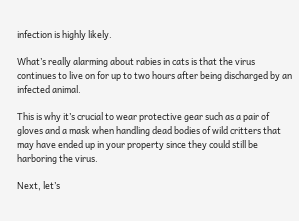infection is highly likely.

What’s really alarming about rabies in cats is that the virus continues to live on for up to two hours after being discharged by an infected animal.

This is why it’s crucial to wear protective gear such as a pair of gloves and a mask when handling dead bodies of wild critters that may have ended up in your property since they could still be harboring the virus.

Next, let’s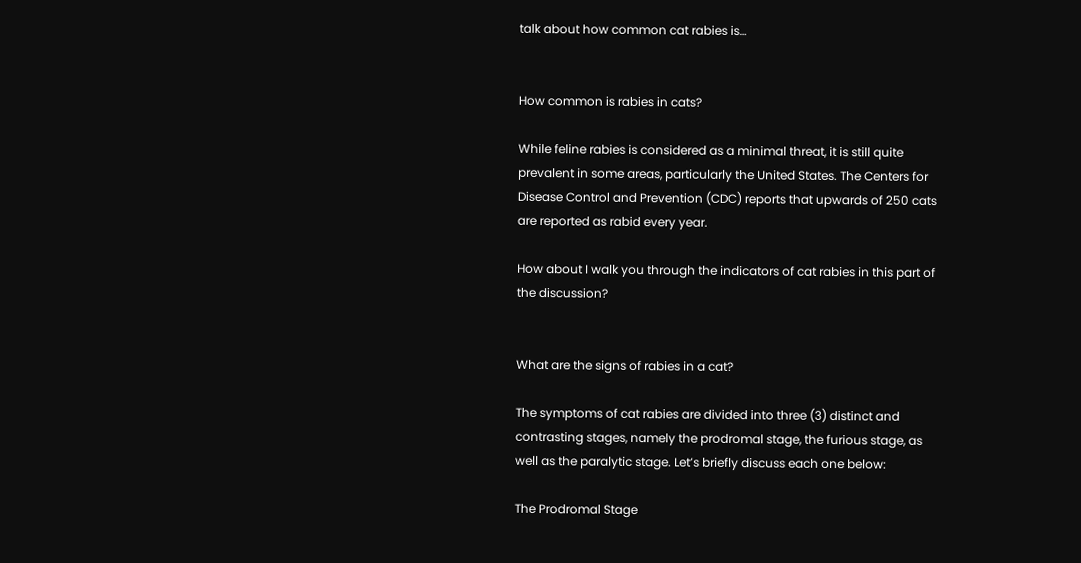talk about how common cat rabies is…


How common is rabies in cats?

While feline rabies is considered as a minimal threat, it is still quite prevalent in some areas, particularly the United States. The Centers for Disease Control and Prevention (CDC) reports that upwards of 250 cats are reported as rabid every year.

How about I walk you through the indicators of cat rabies in this part of the discussion?


What are the signs of rabies in a cat?

The symptoms of cat rabies are divided into three (3) distinct and contrasting stages, namely the prodromal stage, the furious stage, as well as the paralytic stage. Let’s briefly discuss each one below:

The Prodromal Stage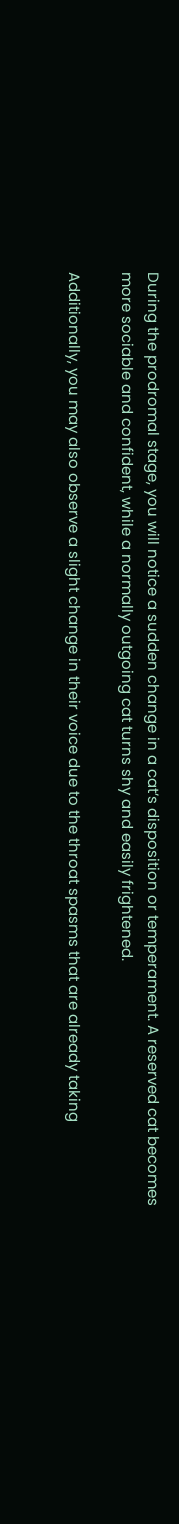During the prodromal stage, you will notice a sudden change in a cat’s disposition or temperament. A reserved cat becomes more sociable and confident, while a normally outgoing cat turns shy and easily frightened.

Additionally, you may also observe a slight change in their voice due to the throat spasms that are already taking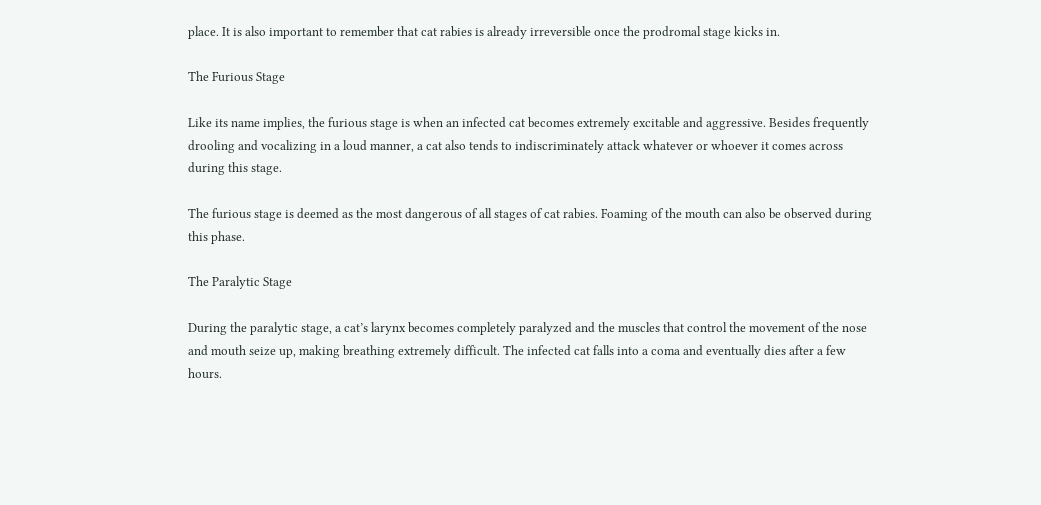place. It is also important to remember that cat rabies is already irreversible once the prodromal stage kicks in.

The Furious Stage

Like its name implies, the furious stage is when an infected cat becomes extremely excitable and aggressive. Besides frequently drooling and vocalizing in a loud manner, a cat also tends to indiscriminately attack whatever or whoever it comes across during this stage.

The furious stage is deemed as the most dangerous of all stages of cat rabies. Foaming of the mouth can also be observed during this phase.

The Paralytic Stage

During the paralytic stage, a cat’s larynx becomes completely paralyzed and the muscles that control the movement of the nose and mouth seize up, making breathing extremely difficult. The infected cat falls into a coma and eventually dies after a few hours.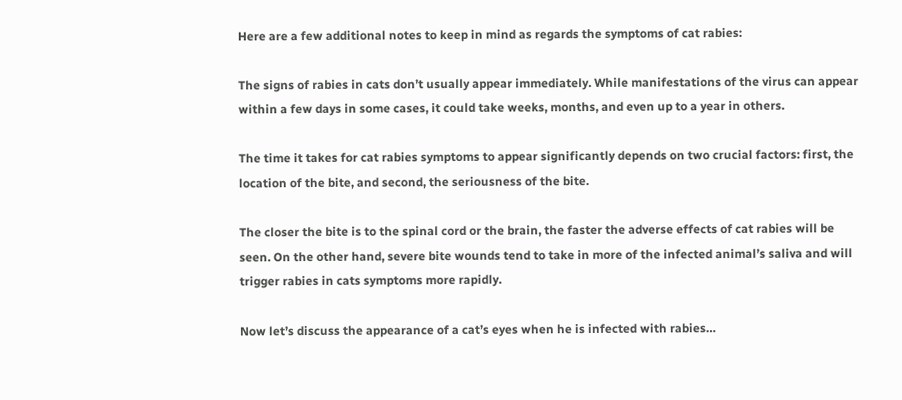Here are a few additional notes to keep in mind as regards the symptoms of cat rabies:

The signs of rabies in cats don’t usually appear immediately. While manifestations of the virus can appear within a few days in some cases, it could take weeks, months, and even up to a year in others.

The time it takes for cat rabies symptoms to appear significantly depends on two crucial factors: first, the location of the bite, and second, the seriousness of the bite.

The closer the bite is to the spinal cord or the brain, the faster the adverse effects of cat rabies will be seen. On the other hand, severe bite wounds tend to take in more of the infected animal’s saliva and will trigger rabies in cats symptoms more rapidly.

Now let’s discuss the appearance of a cat’s eyes when he is infected with rabies…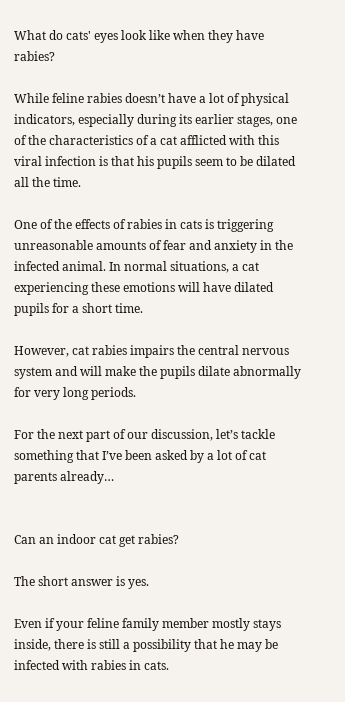What do cats' eyes look like when they have rabies?

While feline rabies doesn’t have a lot of physical indicators, especially during its earlier stages, one of the characteristics of a cat afflicted with this viral infection is that his pupils seem to be dilated all the time.

One of the effects of rabies in cats is triggering unreasonable amounts of fear and anxiety in the infected animal. In normal situations, a cat experiencing these emotions will have dilated pupils for a short time.

However, cat rabies impairs the central nervous system and will make the pupils dilate abnormally for very long periods.

For the next part of our discussion, let’s tackle something that I’ve been asked by a lot of cat parents already…


Can an indoor cat get rabies?

The short answer is yes.

Even if your feline family member mostly stays inside, there is still a possibility that he may be infected with rabies in cats.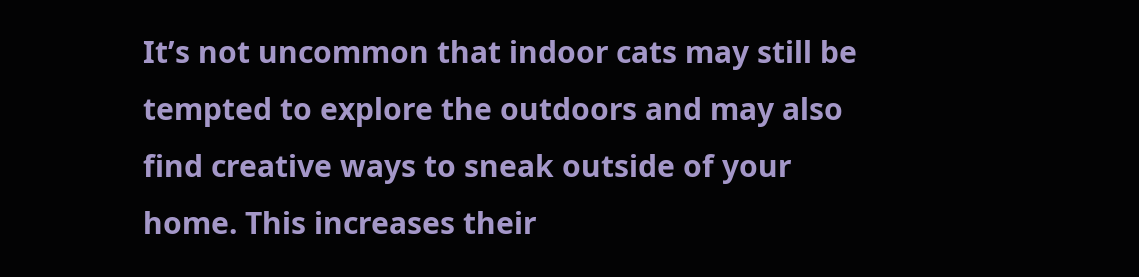It’s not uncommon that indoor cats may still be tempted to explore the outdoors and may also find creative ways to sneak outside of your home. This increases their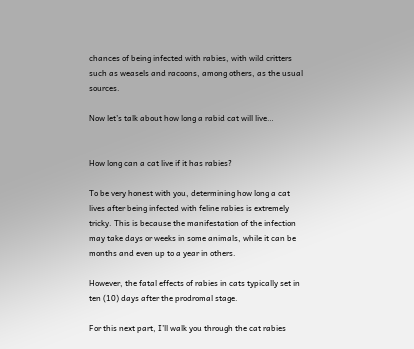chances of being infected with rabies, with wild critters such as weasels and racoons, among others, as the usual sources.

Now let’s talk about how long a rabid cat will live…


How long can a cat live if it has rabies?

To be very honest with you, determining how long a cat lives after being infected with feline rabies is extremely tricky. This is because the manifestation of the infection may take days or weeks in some animals, while it can be months and even up to a year in others.

However, the fatal effects of rabies in cats typically set in ten (10) days after the prodromal stage.

For this next part, I’ll walk you through the cat rabies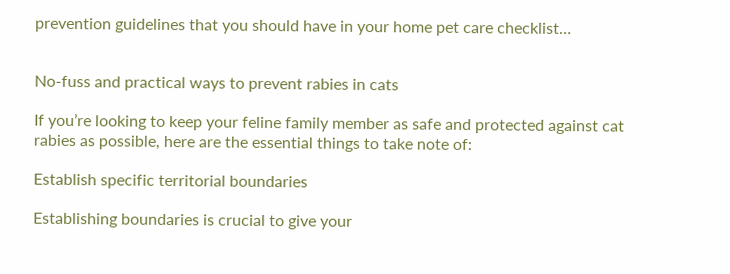prevention guidelines that you should have in your home pet care checklist…


No-fuss and practical ways to prevent rabies in cats

If you’re looking to keep your feline family member as safe and protected against cat rabies as possible, here are the essential things to take note of:

Establish specific territorial boundaries

Establishing boundaries is crucial to give your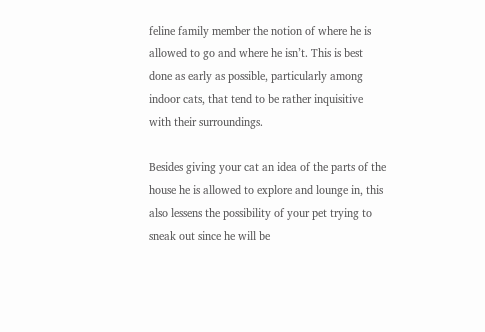feline family member the notion of where he is allowed to go and where he isn’t. This is best done as early as possible, particularly among indoor cats, that tend to be rather inquisitive with their surroundings.

Besides giving your cat an idea of the parts of the house he is allowed to explore and lounge in, this also lessens the possibility of your pet trying to sneak out since he will be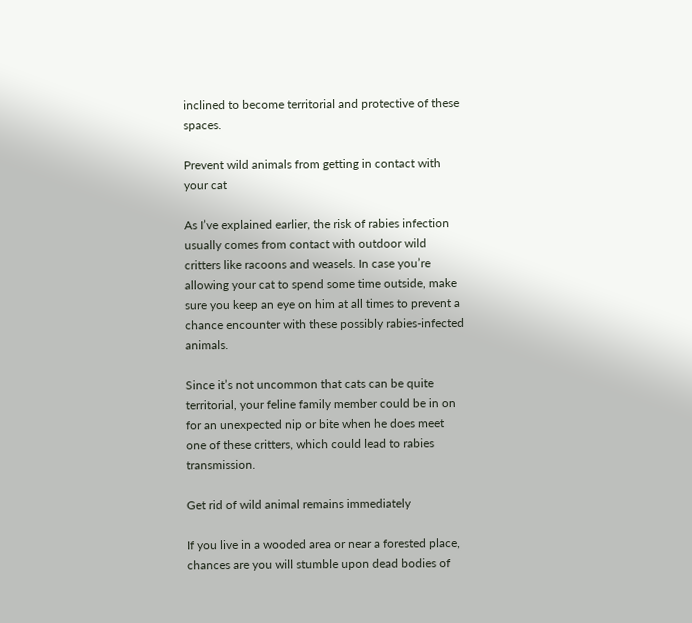inclined to become territorial and protective of these spaces.

Prevent wild animals from getting in contact with your cat

As I’ve explained earlier, the risk of rabies infection usually comes from contact with outdoor wild critters like racoons and weasels. In case you’re allowing your cat to spend some time outside, make sure you keep an eye on him at all times to prevent a chance encounter with these possibly rabies-infected animals.

Since it’s not uncommon that cats can be quite territorial, your feline family member could be in on for an unexpected nip or bite when he does meet one of these critters, which could lead to rabies transmission.

Get rid of wild animal remains immediately

If you live in a wooded area or near a forested place, chances are you will stumble upon dead bodies of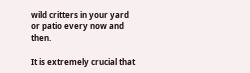wild critters in your yard or patio every now and then.

It is extremely crucial that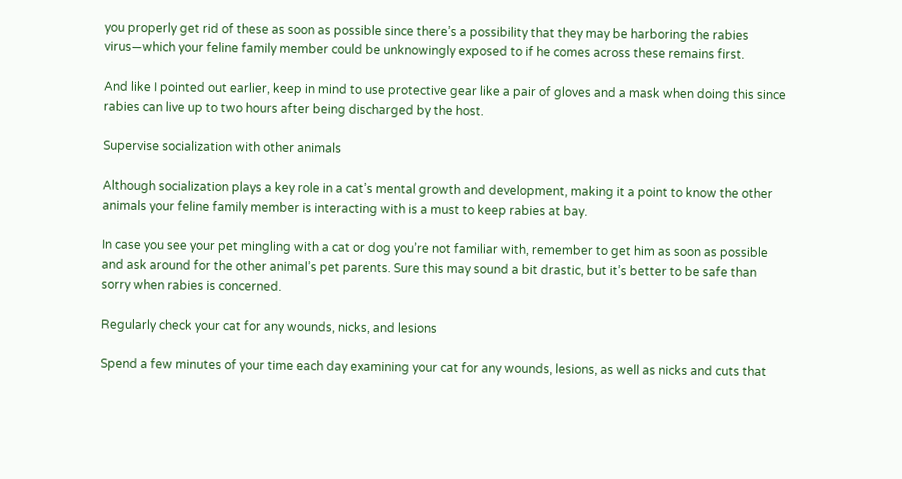you properly get rid of these as soon as possible since there’s a possibility that they may be harboring the rabies virus—which your feline family member could be unknowingly exposed to if he comes across these remains first.

And like I pointed out earlier, keep in mind to use protective gear like a pair of gloves and a mask when doing this since rabies can live up to two hours after being discharged by the host.

Supervise socialization with other animals

Although socialization plays a key role in a cat’s mental growth and development, making it a point to know the other animals your feline family member is interacting with is a must to keep rabies at bay.

In case you see your pet mingling with a cat or dog you’re not familiar with, remember to get him as soon as possible and ask around for the other animal’s pet parents. Sure this may sound a bit drastic, but it’s better to be safe than sorry when rabies is concerned.

Regularly check your cat for any wounds, nicks, and lesions

Spend a few minutes of your time each day examining your cat for any wounds, lesions, as well as nicks and cuts that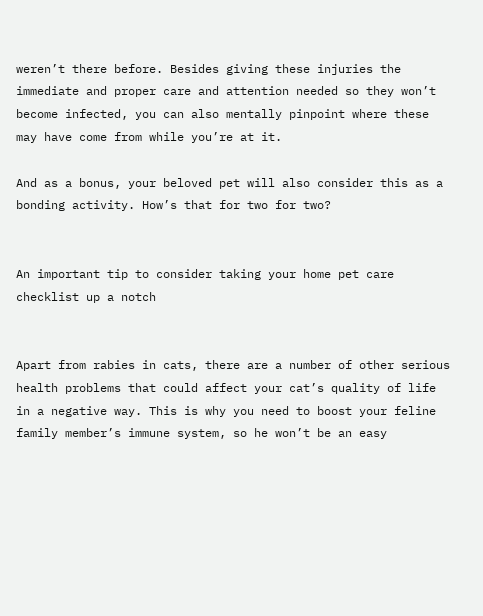weren’t there before. Besides giving these injuries the immediate and proper care and attention needed so they won’t become infected, you can also mentally pinpoint where these may have come from while you’re at it.

And as a bonus, your beloved pet will also consider this as a bonding activity. How’s that for two for two?


An important tip to consider taking your home pet care checklist up a notch


Apart from rabies in cats, there are a number of other serious health problems that could affect your cat’s quality of life in a negative way. This is why you need to boost your feline family member’s immune system, so he won’t be an easy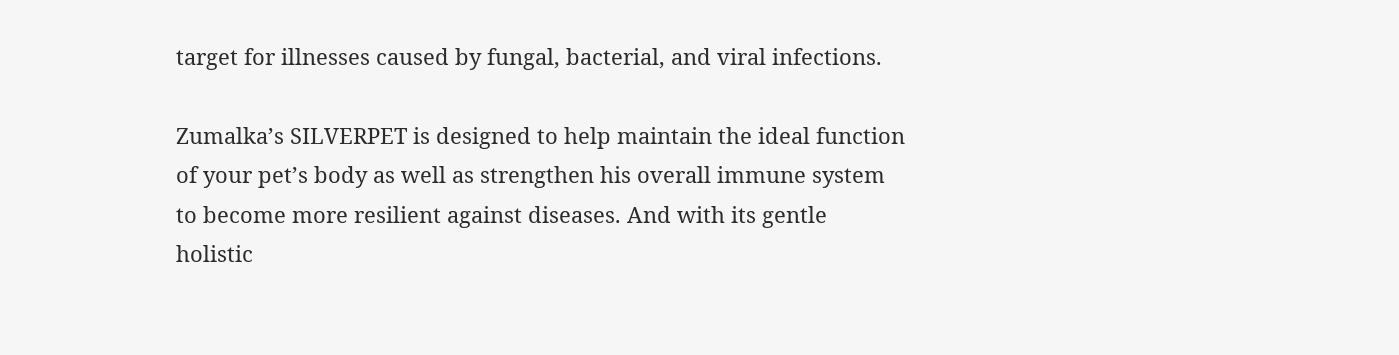target for illnesses caused by fungal, bacterial, and viral infections.

Zumalka’s SILVERPET is designed to help maintain the ideal function of your pet’s body as well as strengthen his overall immune system to become more resilient against diseases. And with its gentle holistic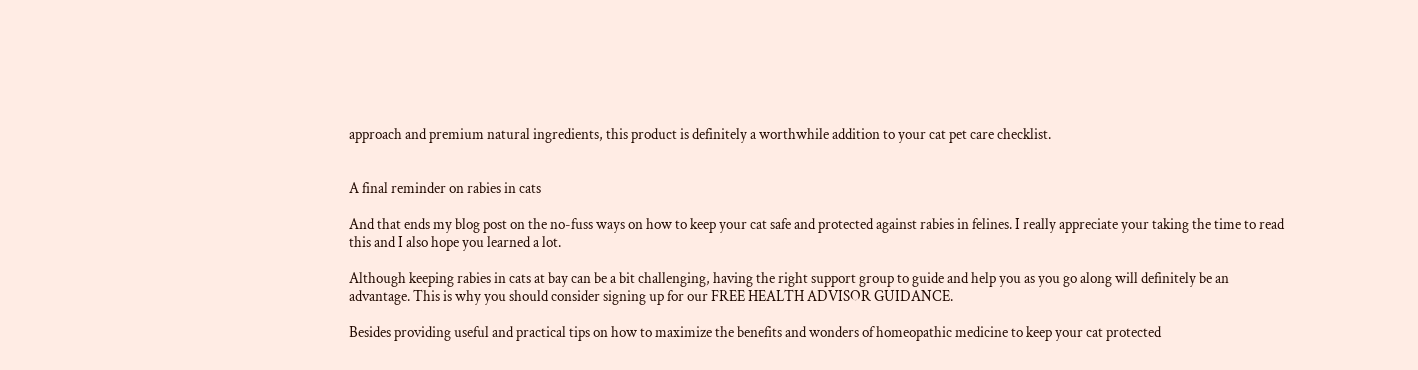approach and premium natural ingredients, this product is definitely a worthwhile addition to your cat pet care checklist.


A final reminder on rabies in cats

And that ends my blog post on the no-fuss ways on how to keep your cat safe and protected against rabies in felines. I really appreciate your taking the time to read this and I also hope you learned a lot.

Although keeping rabies in cats at bay can be a bit challenging, having the right support group to guide and help you as you go along will definitely be an advantage. This is why you should consider signing up for our FREE HEALTH ADVISOR GUIDANCE.

Besides providing useful and practical tips on how to maximize the benefits and wonders of homeopathic medicine to keep your cat protected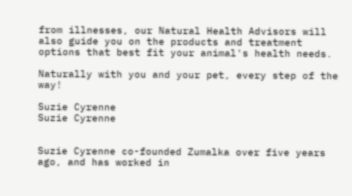from illnesses, our Natural Health Advisors will also guide you on the products and treatment options that best fit your animal's health needs.

Naturally with you and your pet, every step of the way!

Suzie Cyrenne
Suzie Cyrenne


Suzie Cyrenne co-founded Zumalka over five years ago, and has worked in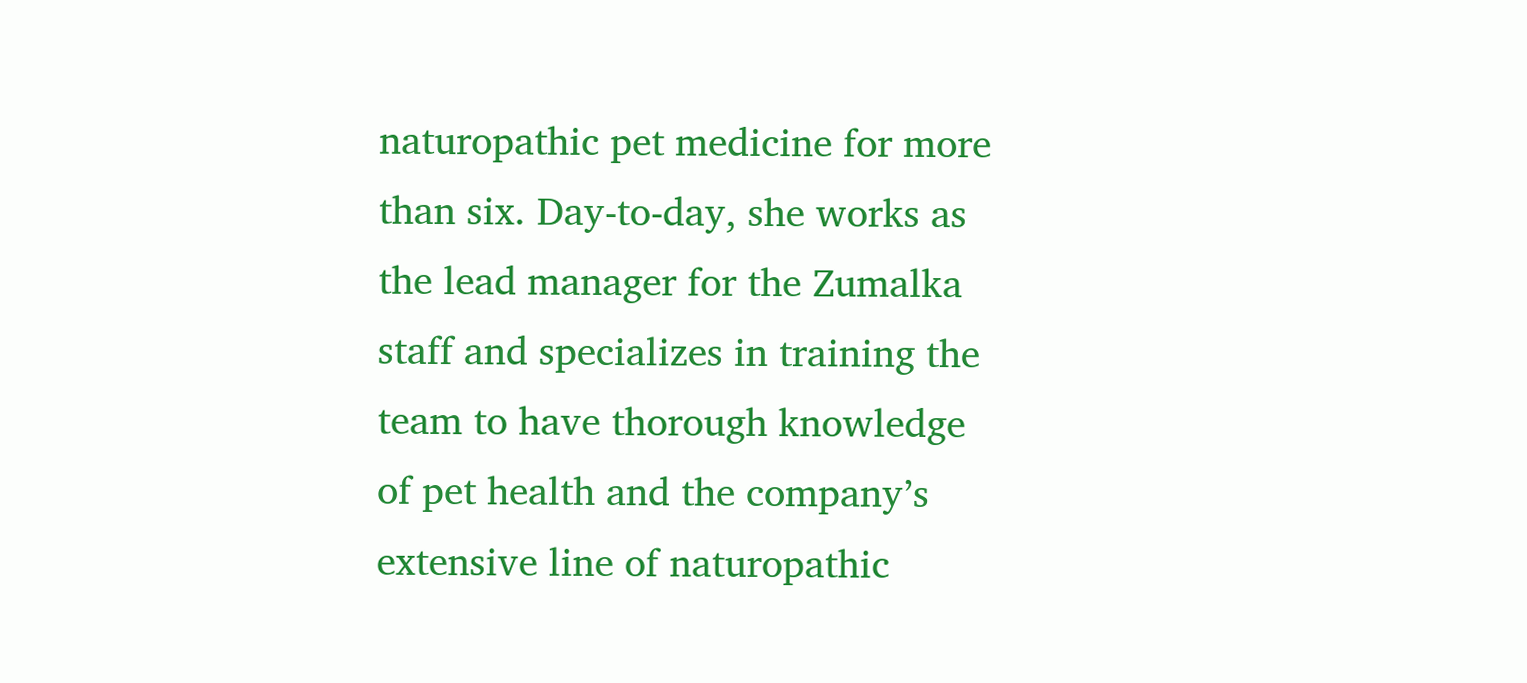naturopathic pet medicine for more than six. Day-to-day, she works as the lead manager for the Zumalka staff and specializes in training the team to have thorough knowledge of pet health and the company’s extensive line of naturopathic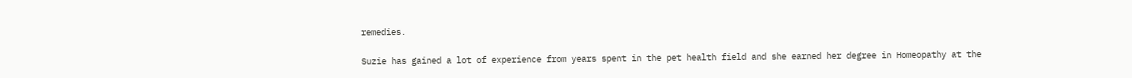remedies.

Suzie has gained a lot of experience from years spent in the pet health field and she earned her degree in Homeopathy at the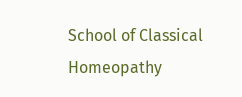School of Classical Homeopathy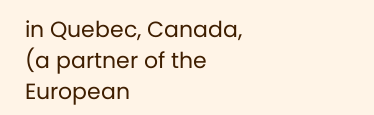in Quebec, Canada, (a partner of the European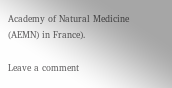Academy of Natural Medicine (AEMN) in France).

Leave a comment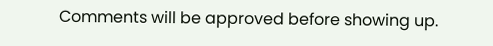Comments will be approved before showing up.